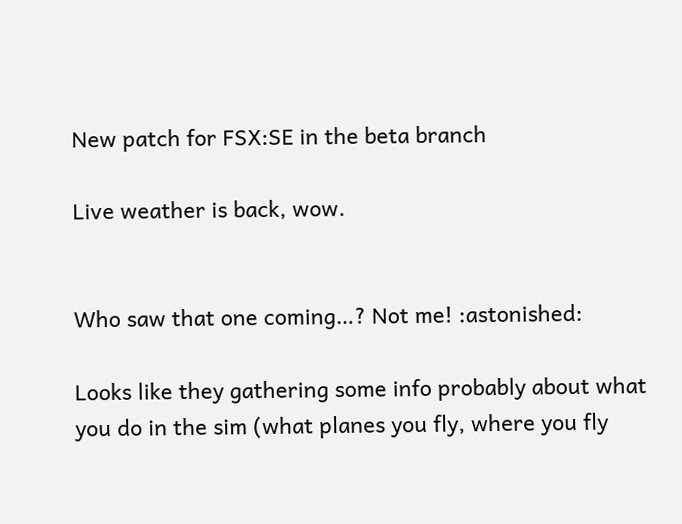New patch for FSX:SE in the beta branch

Live weather is back, wow.


Who saw that one coming…? Not me! :astonished:

Looks like they gathering some info probably about what you do in the sim (what planes you fly, where you fly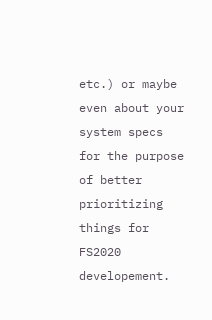etc.) or maybe even about your system specs for the purpose of better prioritizing things for FS2020 developement.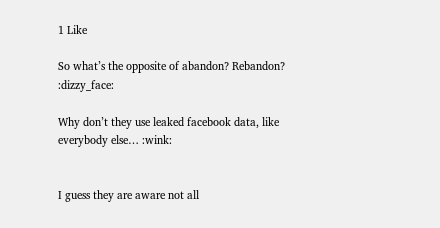1 Like

So what’s the opposite of abandon? Rebandon? :dizzy_face:

Why don’t they use leaked facebook data, like everybody else… :wink:


I guess they are aware not all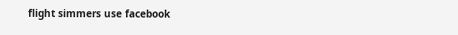flight simmers use facebook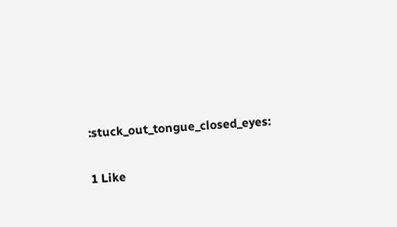:stuck_out_tongue_closed_eyes:

1 Like